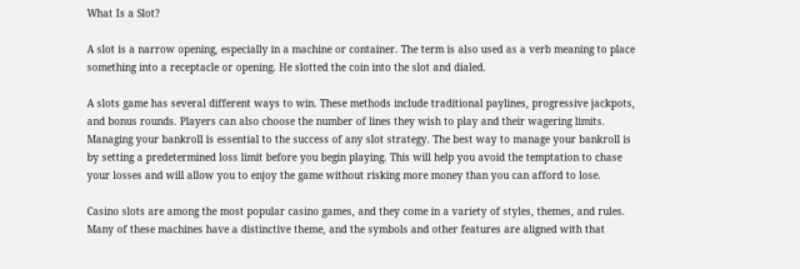What Is a Slot?

A slot is a narrow opening, especially in a machine or container. The term is also used as a verb meaning to place something into a receptacle or opening. He slotted the coin into the slot and dialed.

A slots game has several different ways to win. These methods include traditional paylines, progressive jackpots, and bonus rounds. Players can also choose the number of lines they wish to play and their wagering limits. Managing your bankroll is essential to the success of any slot strategy. The best way to manage your bankroll is by setting a predetermined loss limit before you begin playing. This will help you avoid the temptation to chase your losses and will allow you to enjoy the game without risking more money than you can afford to lose.

Casino slots are among the most popular casino games, and they come in a variety of styles, themes, and rules. Many of these machines have a distinctive theme, and the symbols and other features are aligned with that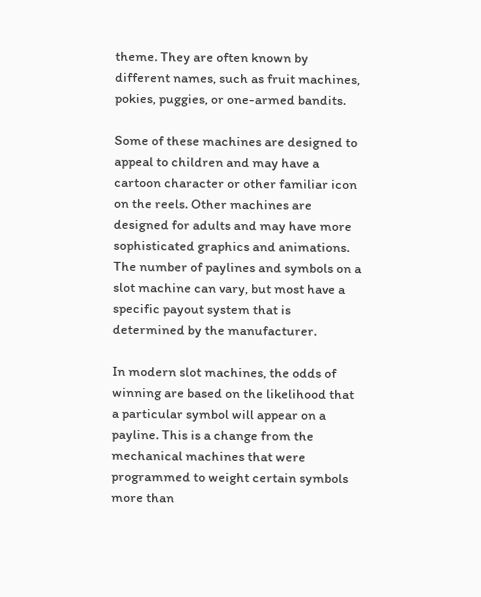theme. They are often known by different names, such as fruit machines, pokies, puggies, or one-armed bandits.

Some of these machines are designed to appeal to children and may have a cartoon character or other familiar icon on the reels. Other machines are designed for adults and may have more sophisticated graphics and animations. The number of paylines and symbols on a slot machine can vary, but most have a specific payout system that is determined by the manufacturer.

In modern slot machines, the odds of winning are based on the likelihood that a particular symbol will appear on a payline. This is a change from the mechanical machines that were programmed to weight certain symbols more than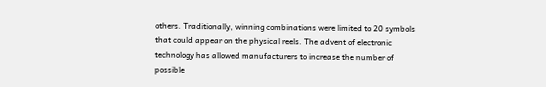others. Traditionally, winning combinations were limited to 20 symbols that could appear on the physical reels. The advent of electronic technology has allowed manufacturers to increase the number of possible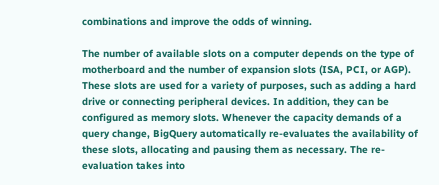combinations and improve the odds of winning.

The number of available slots on a computer depends on the type of motherboard and the number of expansion slots (ISA, PCI, or AGP). These slots are used for a variety of purposes, such as adding a hard drive or connecting peripheral devices. In addition, they can be configured as memory slots. Whenever the capacity demands of a query change, BigQuery automatically re-evaluates the availability of these slots, allocating and pausing them as necessary. The re-evaluation takes into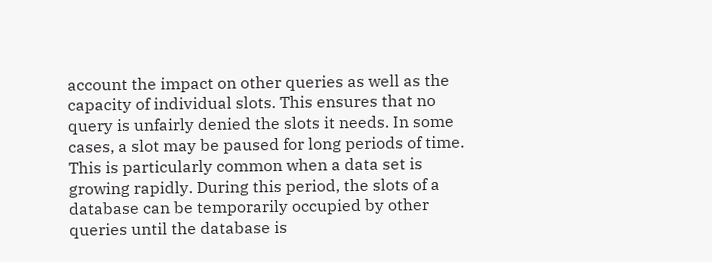account the impact on other queries as well as the capacity of individual slots. This ensures that no query is unfairly denied the slots it needs. In some cases, a slot may be paused for long periods of time. This is particularly common when a data set is growing rapidly. During this period, the slots of a database can be temporarily occupied by other queries until the database is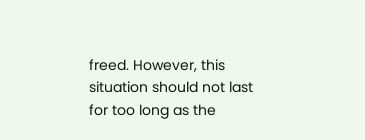freed. However, this situation should not last for too long as the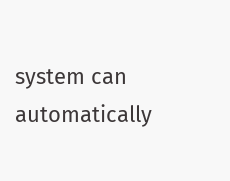system can automatically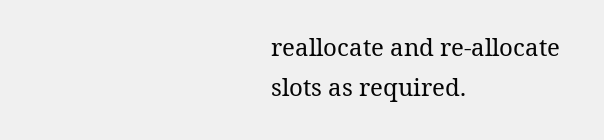reallocate and re-allocate slots as required.